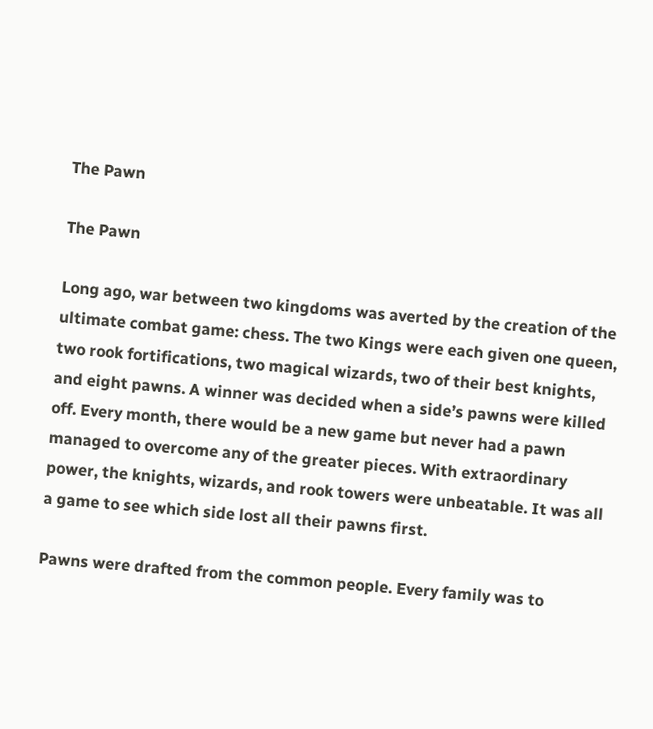The Pawn

The Pawn

Long ago, war between two kingdoms was averted by the creation of the ultimate combat game: chess. The two Kings were each given one queen, two rook fortifications, two magical wizards, two of their best knights, and eight pawns. A winner was decided when a side’s pawns were killed off. Every month, there would be a new game but never had a pawn managed to overcome any of the greater pieces. With extraordinary power, the knights, wizards, and rook towers were unbeatable. It was all a game to see which side lost all their pawns first.

Pawns were drafted from the common people. Every family was to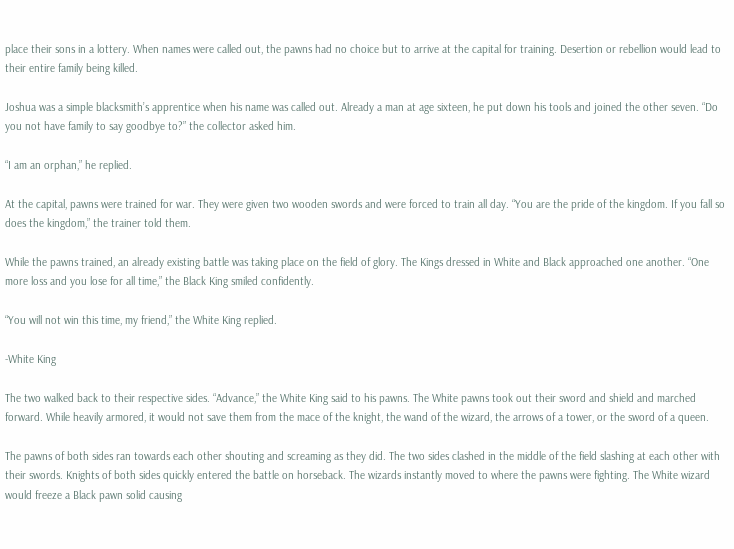place their sons in a lottery. When names were called out, the pawns had no choice but to arrive at the capital for training. Desertion or rebellion would lead to their entire family being killed.

Joshua was a simple blacksmith’s apprentice when his name was called out. Already a man at age sixteen, he put down his tools and joined the other seven. “Do you not have family to say goodbye to?” the collector asked him.

“I am an orphan,” he replied.

At the capital, pawns were trained for war. They were given two wooden swords and were forced to train all day. “You are the pride of the kingdom. If you fall so does the kingdom,” the trainer told them.

While the pawns trained, an already existing battle was taking place on the field of glory. The Kings dressed in White and Black approached one another. “One more loss and you lose for all time,” the Black King smiled confidently.

“You will not win this time, my friend,” the White King replied.

-White King

The two walked back to their respective sides. “Advance,” the White King said to his pawns. The White pawns took out their sword and shield and marched forward. While heavily armored, it would not save them from the mace of the knight, the wand of the wizard, the arrows of a tower, or the sword of a queen.

The pawns of both sides ran towards each other shouting and screaming as they did. The two sides clashed in the middle of the field slashing at each other with their swords. Knights of both sides quickly entered the battle on horseback. The wizards instantly moved to where the pawns were fighting. The White wizard would freeze a Black pawn solid causing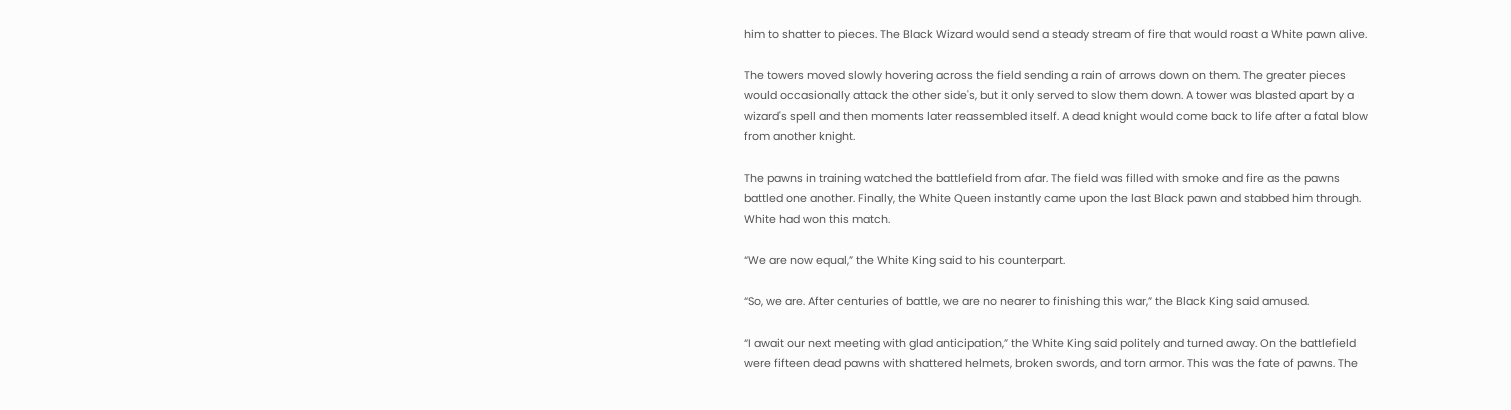him to shatter to pieces. The Black Wizard would send a steady stream of fire that would roast a White pawn alive.

The towers moved slowly hovering across the field sending a rain of arrows down on them. The greater pieces would occasionally attack the other side's, but it only served to slow them down. A tower was blasted apart by a wizard's spell and then moments later reassembled itself. A dead knight would come back to life after a fatal blow from another knight.

The pawns in training watched the battlefield from afar. The field was filled with smoke and fire as the pawns battled one another. Finally, the White Queen instantly came upon the last Black pawn and stabbed him through. White had won this match.

“We are now equal,” the White King said to his counterpart.

“So, we are. After centuries of battle, we are no nearer to finishing this war,” the Black King said amused.

“I await our next meeting with glad anticipation,” the White King said politely and turned away. On the battlefield were fifteen dead pawns with shattered helmets, broken swords, and torn armor. This was the fate of pawns. The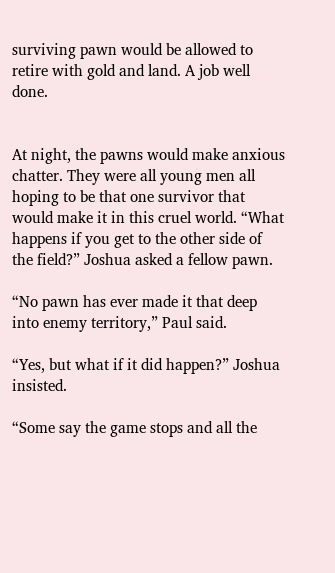surviving pawn would be allowed to retire with gold and land. A job well done.


At night, the pawns would make anxious chatter. They were all young men all hoping to be that one survivor that would make it in this cruel world. “What happens if you get to the other side of the field?” Joshua asked a fellow pawn.

“No pawn has ever made it that deep into enemy territory,” Paul said.

“Yes, but what if it did happen?” Joshua insisted.

“Some say the game stops and all the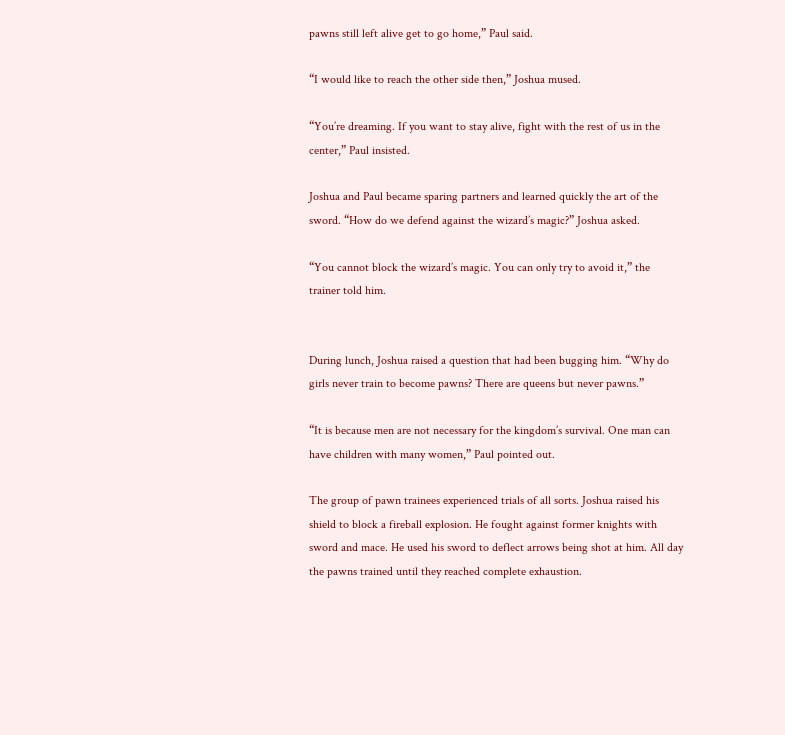pawns still left alive get to go home,” Paul said.

“I would like to reach the other side then,” Joshua mused.

“You’re dreaming. If you want to stay alive, fight with the rest of us in the center,” Paul insisted.

Joshua and Paul became sparing partners and learned quickly the art of the sword. “How do we defend against the wizard’s magic?” Joshua asked.

“You cannot block the wizard’s magic. You can only try to avoid it,” the trainer told him.


During lunch, Joshua raised a question that had been bugging him. “Why do girls never train to become pawns? There are queens but never pawns.”

“It is because men are not necessary for the kingdom’s survival. One man can have children with many women,” Paul pointed out.

The group of pawn trainees experienced trials of all sorts. Joshua raised his shield to block a fireball explosion. He fought against former knights with sword and mace. He used his sword to deflect arrows being shot at him. All day the pawns trained until they reached complete exhaustion.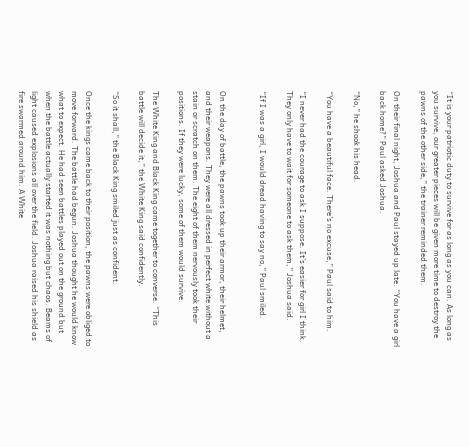“It is your patriotic duty to survive for as long as you can. As long as you survive, our greater pieces will be given more time to destroy the pawns of the other side,” the trainer reminded them.

On their final night, Joshua and Paul stayed up late. “You have a girl back home?” Paul asked Joshua.

“No,” he shook his head.

“You have a beautiful face. There’s no excuse,” Paul said to him.

“I never had the courage to ask I suppose. It’s easier for girl I think. They only have to wait for someone to ask them,” Joshua said.

“If I was a girl, I would dread having to say no,” Paul smiled.


On the day of battle, the pawns took up their armor, their helmet, and their weapons. They were all dressed in perfect white without a stain or scratch on them. The eight of them nervously took their positions. If they were lucky, some of them would survive.

The White King and Black King came together to converse. “This battle will decide it,” the White King said confidently.

“So it shall,” the Black King smiled just as confident.

Once the kings came back to their position, the pawns were obliged to move forward. The battle had begun. Joshua thought he would know what to expect. He had seen battles played out on the ground but when the battle actually started it was nothing but chaos. Beams of light caused explosions all over the field. Joshua raised his shield as fire swarmed around him. A White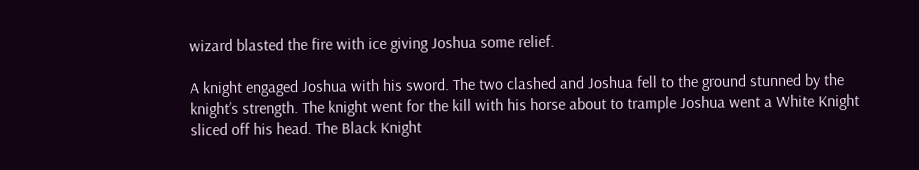wizard blasted the fire with ice giving Joshua some relief.

A knight engaged Joshua with his sword. The two clashed and Joshua fell to the ground stunned by the knight’s strength. The knight went for the kill with his horse about to trample Joshua went a White Knight sliced off his head. The Black Knight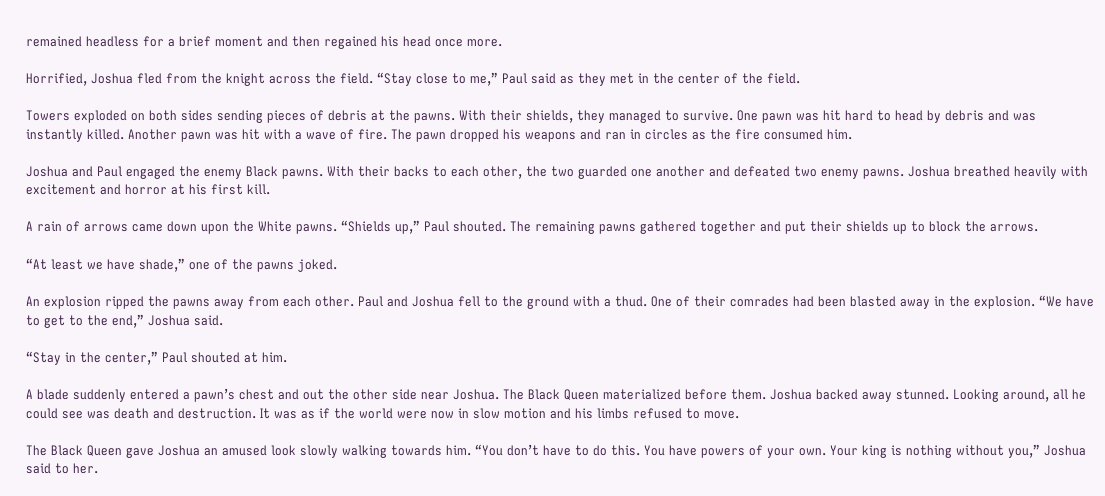remained headless for a brief moment and then regained his head once more.

Horrified, Joshua fled from the knight across the field. “Stay close to me,” Paul said as they met in the center of the field.

Towers exploded on both sides sending pieces of debris at the pawns. With their shields, they managed to survive. One pawn was hit hard to head by debris and was instantly killed. Another pawn was hit with a wave of fire. The pawn dropped his weapons and ran in circles as the fire consumed him.

Joshua and Paul engaged the enemy Black pawns. With their backs to each other, the two guarded one another and defeated two enemy pawns. Joshua breathed heavily with excitement and horror at his first kill.

A rain of arrows came down upon the White pawns. “Shields up,” Paul shouted. The remaining pawns gathered together and put their shields up to block the arrows.

“At least we have shade,” one of the pawns joked.

An explosion ripped the pawns away from each other. Paul and Joshua fell to the ground with a thud. One of their comrades had been blasted away in the explosion. “We have to get to the end,” Joshua said.

“Stay in the center,” Paul shouted at him.

A blade suddenly entered a pawn’s chest and out the other side near Joshua. The Black Queen materialized before them. Joshua backed away stunned. Looking around, all he could see was death and destruction. It was as if the world were now in slow motion and his limbs refused to move.

The Black Queen gave Joshua an amused look slowly walking towards him. “You don’t have to do this. You have powers of your own. Your king is nothing without you,” Joshua said to her.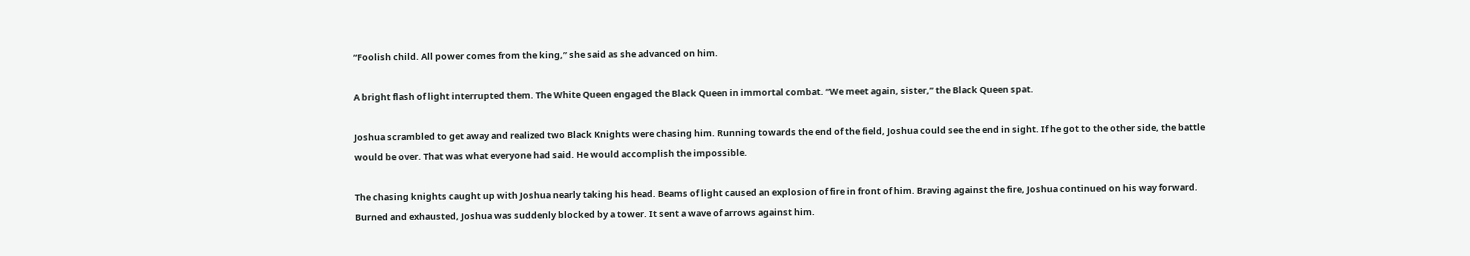“Foolish child. All power comes from the king,” she said as she advanced on him.

A bright flash of light interrupted them. The White Queen engaged the Black Queen in immortal combat. “We meet again, sister,” the Black Queen spat.

Joshua scrambled to get away and realized two Black Knights were chasing him. Running towards the end of the field, Joshua could see the end in sight. If he got to the other side, the battle would be over. That was what everyone had said. He would accomplish the impossible.

The chasing knights caught up with Joshua nearly taking his head. Beams of light caused an explosion of fire in front of him. Braving against the fire, Joshua continued on his way forward. Burned and exhausted, Joshua was suddenly blocked by a tower. It sent a wave of arrows against him.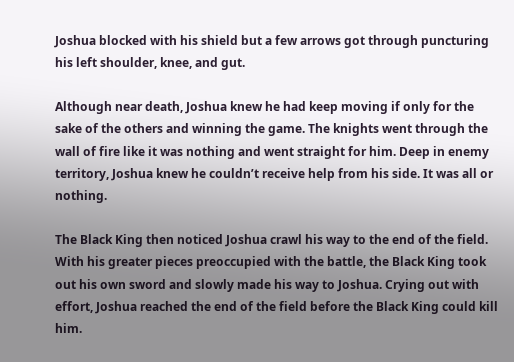Joshua blocked with his shield but a few arrows got through puncturing his left shoulder, knee, and gut.

Although near death, Joshua knew he had keep moving if only for the sake of the others and winning the game. The knights went through the wall of fire like it was nothing and went straight for him. Deep in enemy territory, Joshua knew he couldn’t receive help from his side. It was all or nothing.

The Black King then noticed Joshua crawl his way to the end of the field. With his greater pieces preoccupied with the battle, the Black King took out his own sword and slowly made his way to Joshua. Crying out with effort, Joshua reached the end of the field before the Black King could kill him.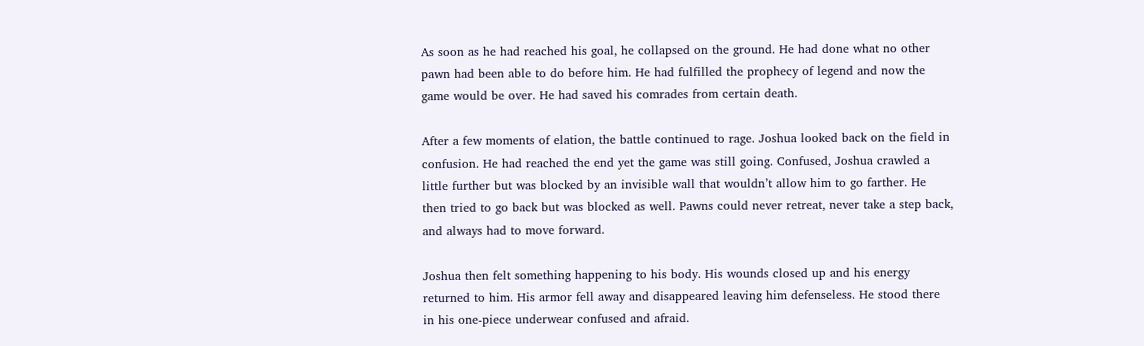As soon as he had reached his goal, he collapsed on the ground. He had done what no other pawn had been able to do before him. He had fulfilled the prophecy of legend and now the game would be over. He had saved his comrades from certain death.

After a few moments of elation, the battle continued to rage. Joshua looked back on the field in confusion. He had reached the end yet the game was still going. Confused, Joshua crawled a little further but was blocked by an invisible wall that wouldn’t allow him to go farther. He then tried to go back but was blocked as well. Pawns could never retreat, never take a step back, and always had to move forward.

Joshua then felt something happening to his body. His wounds closed up and his energy returned to him. His armor fell away and disappeared leaving him defenseless. He stood there in his one-piece underwear confused and afraid.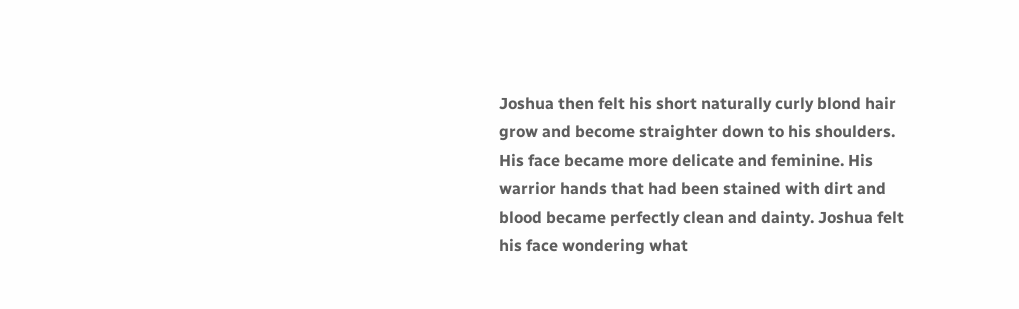Joshua then felt his short naturally curly blond hair grow and become straighter down to his shoulders. His face became more delicate and feminine. His warrior hands that had been stained with dirt and blood became perfectly clean and dainty. Joshua felt his face wondering what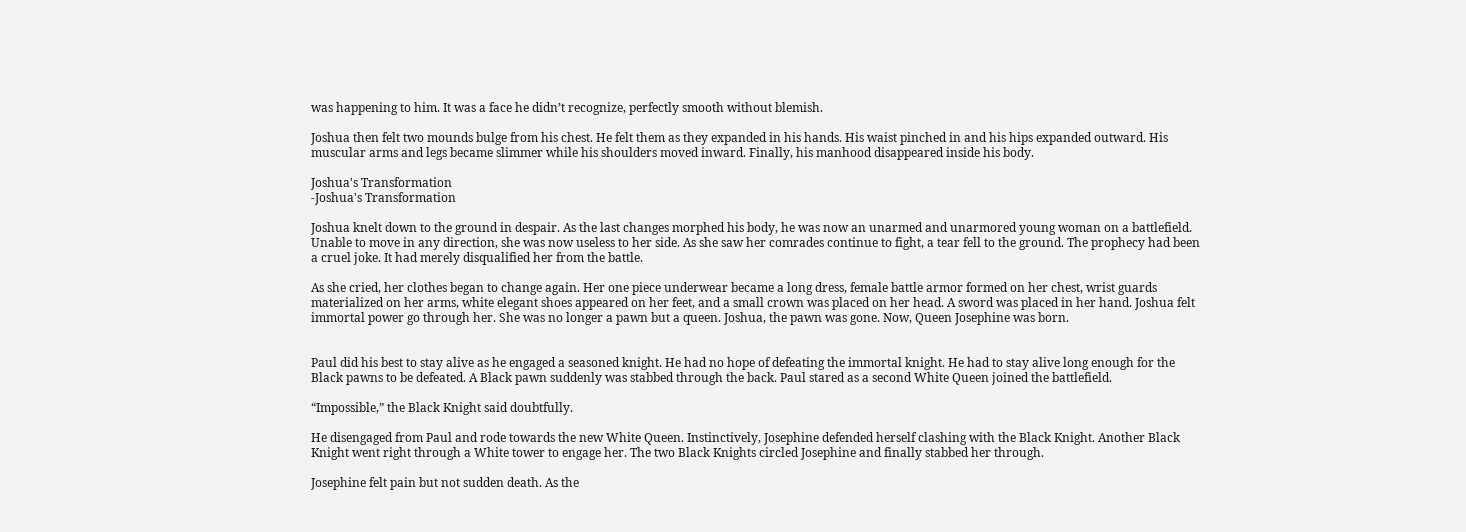was happening to him. It was a face he didn’t recognize, perfectly smooth without blemish.

Joshua then felt two mounds bulge from his chest. He felt them as they expanded in his hands. His waist pinched in and his hips expanded outward. His muscular arms and legs became slimmer while his shoulders moved inward. Finally, his manhood disappeared inside his body.

Joshua's Transformation
-Joshua's Transformation

Joshua knelt down to the ground in despair. As the last changes morphed his body, he was now an unarmed and unarmored young woman on a battlefield. Unable to move in any direction, she was now useless to her side. As she saw her comrades continue to fight, a tear fell to the ground. The prophecy had been a cruel joke. It had merely disqualified her from the battle.

As she cried, her clothes began to change again. Her one piece underwear became a long dress, female battle armor formed on her chest, wrist guards materialized on her arms, white elegant shoes appeared on her feet, and a small crown was placed on her head. A sword was placed in her hand. Joshua felt immortal power go through her. She was no longer a pawn but a queen. Joshua, the pawn was gone. Now, Queen Josephine was born.


Paul did his best to stay alive as he engaged a seasoned knight. He had no hope of defeating the immortal knight. He had to stay alive long enough for the Black pawns to be defeated. A Black pawn suddenly was stabbed through the back. Paul stared as a second White Queen joined the battlefield.

“Impossible,” the Black Knight said doubtfully.

He disengaged from Paul and rode towards the new White Queen. Instinctively, Josephine defended herself clashing with the Black Knight. Another Black Knight went right through a White tower to engage her. The two Black Knights circled Josephine and finally stabbed her through.

Josephine felt pain but not sudden death. As the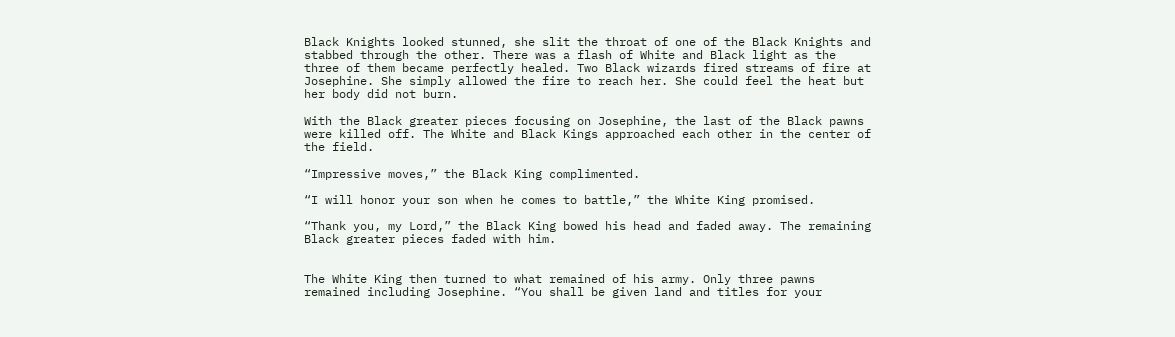Black Knights looked stunned, she slit the throat of one of the Black Knights and stabbed through the other. There was a flash of White and Black light as the three of them became perfectly healed. Two Black wizards fired streams of fire at Josephine. She simply allowed the fire to reach her. She could feel the heat but her body did not burn.

With the Black greater pieces focusing on Josephine, the last of the Black pawns were killed off. The White and Black Kings approached each other in the center of the field.

“Impressive moves,” the Black King complimented.

“I will honor your son when he comes to battle,” the White King promised.

“Thank you, my Lord,” the Black King bowed his head and faded away. The remaining Black greater pieces faded with him.


The White King then turned to what remained of his army. Only three pawns remained including Josephine. “You shall be given land and titles for your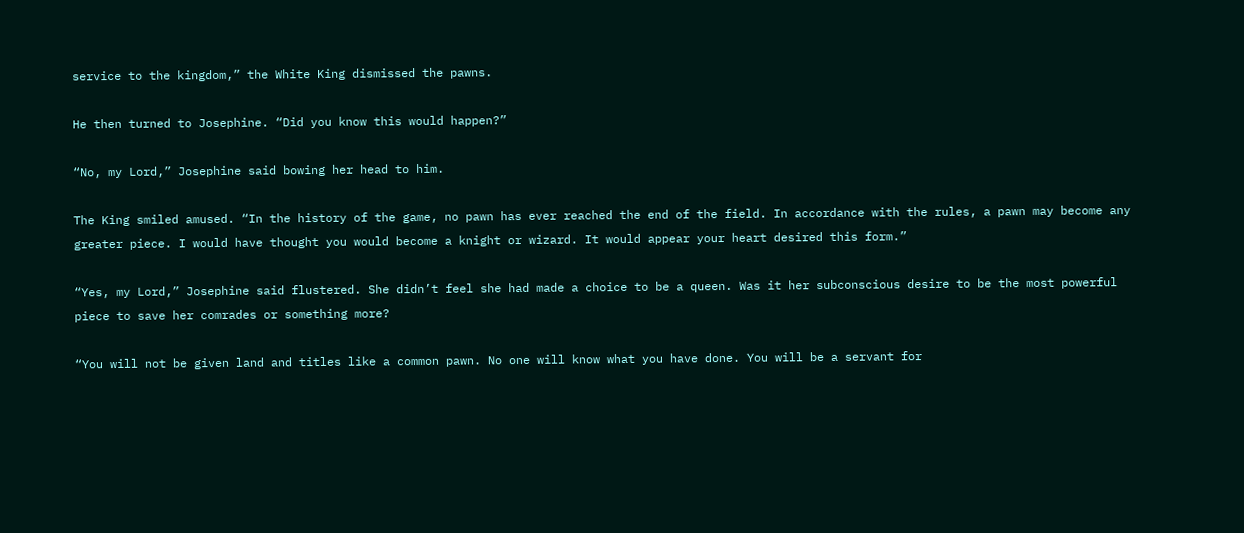service to the kingdom,” the White King dismissed the pawns.

He then turned to Josephine. “Did you know this would happen?”

“No, my Lord,” Josephine said bowing her head to him.

The King smiled amused. “In the history of the game, no pawn has ever reached the end of the field. In accordance with the rules, a pawn may become any greater piece. I would have thought you would become a knight or wizard. It would appear your heart desired this form.”

“Yes, my Lord,” Josephine said flustered. She didn’t feel she had made a choice to be a queen. Was it her subconscious desire to be the most powerful piece to save her comrades or something more?

“You will not be given land and titles like a common pawn. No one will know what you have done. You will be a servant for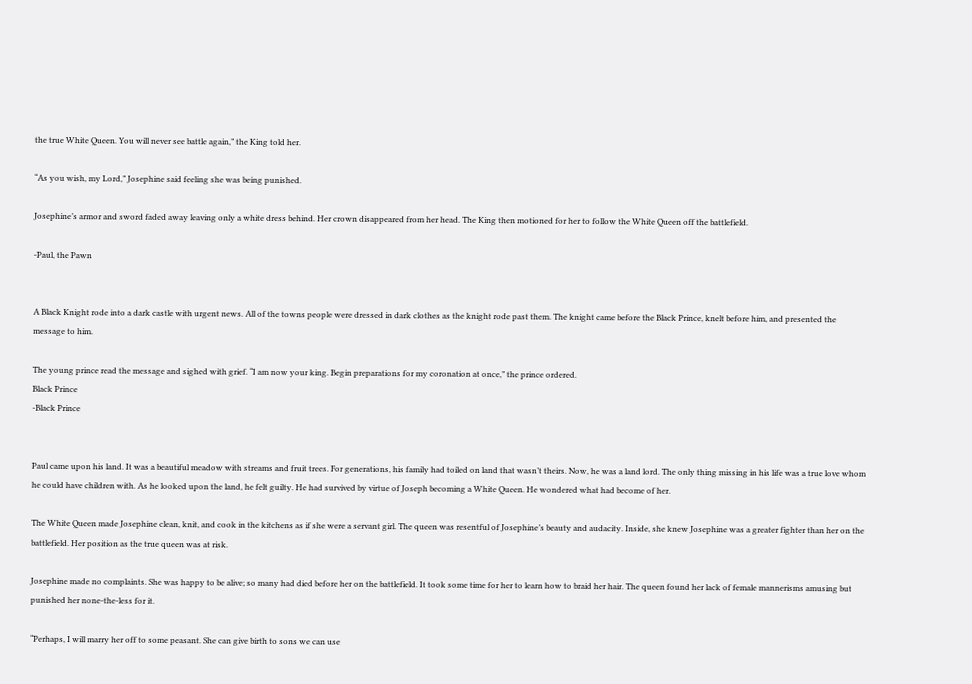the true White Queen. You will never see battle again,” the King told her.

“As you wish, my Lord,” Josephine said feeling she was being punished.

Josephine’s armor and sword faded away leaving only a white dress behind. Her crown disappeared from her head. The King then motioned for her to follow the White Queen off the battlefield.

-Paul, the Pawn


A Black Knight rode into a dark castle with urgent news. All of the towns people were dressed in dark clothes as the knight rode past them. The knight came before the Black Prince, knelt before him, and presented the message to him.

The young prince read the message and sighed with grief. “I am now your king. Begin preparations for my coronation at once,” the prince ordered.
Black Prince
-Black Prince


Paul came upon his land. It was a beautiful meadow with streams and fruit trees. For generations, his family had toiled on land that wasn’t theirs. Now, he was a land lord. The only thing missing in his life was a true love whom he could have children with. As he looked upon the land, he felt guilty. He had survived by virtue of Joseph becoming a White Queen. He wondered what had become of her.

The White Queen made Josephine clean, knit, and cook in the kitchens as if she were a servant girl. The queen was resentful of Josephine’s beauty and audacity. Inside, she knew Josephine was a greater fighter than her on the battlefield. Her position as the true queen was at risk.

Josephine made no complaints. She was happy to be alive; so many had died before her on the battlefield. It took some time for her to learn how to braid her hair. The queen found her lack of female mannerisms amusing but punished her none-the-less for it.

“Perhaps, I will marry her off to some peasant. She can give birth to sons we can use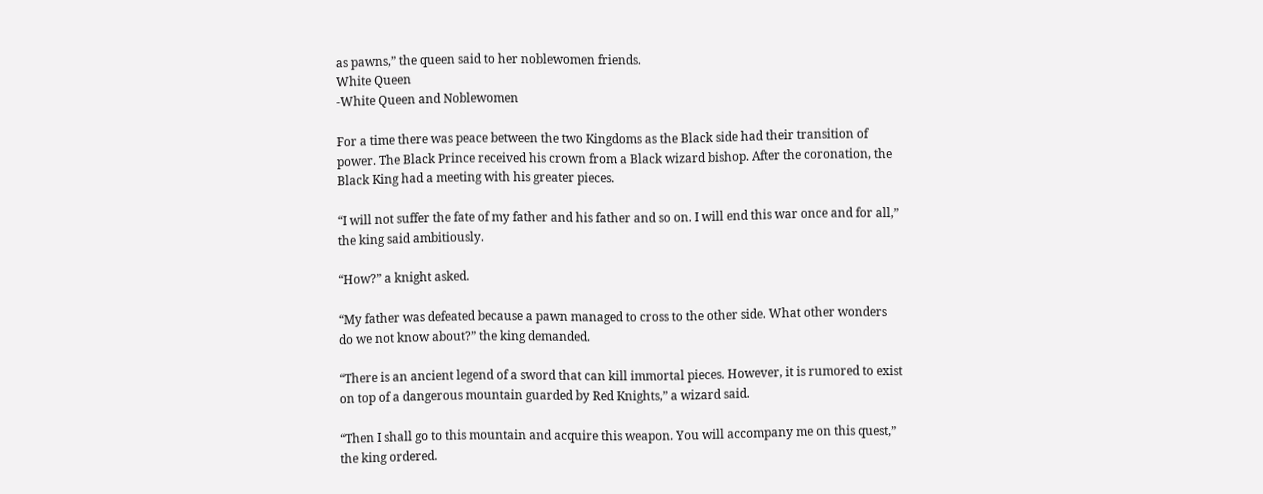as pawns,” the queen said to her noblewomen friends.
White Queen
-White Queen and Noblewomen

For a time there was peace between the two Kingdoms as the Black side had their transition of power. The Black Prince received his crown from a Black wizard bishop. After the coronation, the Black King had a meeting with his greater pieces.

“I will not suffer the fate of my father and his father and so on. I will end this war once and for all,” the king said ambitiously.

“How?” a knight asked.

“My father was defeated because a pawn managed to cross to the other side. What other wonders do we not know about?” the king demanded.

“There is an ancient legend of a sword that can kill immortal pieces. However, it is rumored to exist on top of a dangerous mountain guarded by Red Knights,” a wizard said.

“Then I shall go to this mountain and acquire this weapon. You will accompany me on this quest,” the king ordered.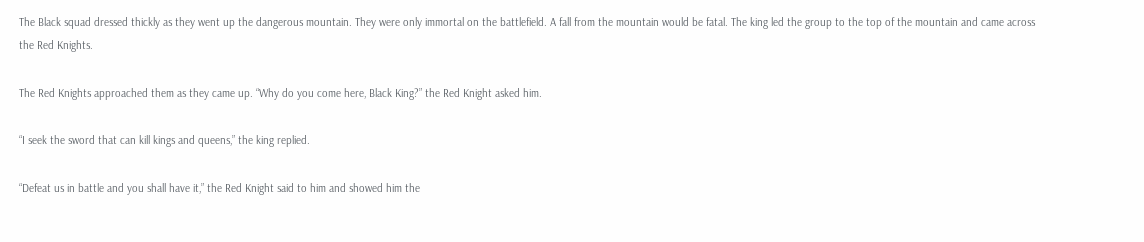The Black squad dressed thickly as they went up the dangerous mountain. They were only immortal on the battlefield. A fall from the mountain would be fatal. The king led the group to the top of the mountain and came across the Red Knights.

The Red Knights approached them as they came up. “Why do you come here, Black King?” the Red Knight asked him.

“I seek the sword that can kill kings and queens,” the king replied.

“Defeat us in battle and you shall have it,” the Red Knight said to him and showed him the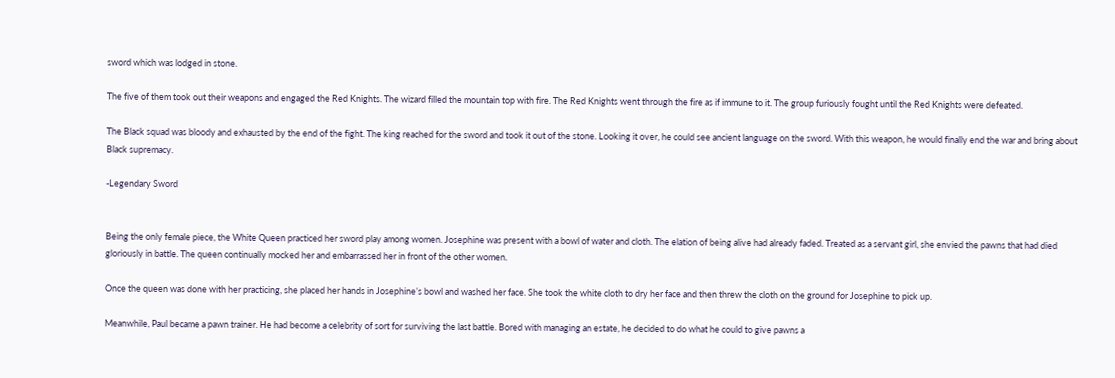sword which was lodged in stone.

The five of them took out their weapons and engaged the Red Knights. The wizard filled the mountain top with fire. The Red Knights went through the fire as if immune to it. The group furiously fought until the Red Knights were defeated.

The Black squad was bloody and exhausted by the end of the fight. The king reached for the sword and took it out of the stone. Looking it over, he could see ancient language on the sword. With this weapon, he would finally end the war and bring about Black supremacy.

-Legendary Sword


Being the only female piece, the White Queen practiced her sword play among women. Josephine was present with a bowl of water and cloth. The elation of being alive had already faded. Treated as a servant girl, she envied the pawns that had died gloriously in battle. The queen continually mocked her and embarrassed her in front of the other women.

Once the queen was done with her practicing, she placed her hands in Josephine’s bowl and washed her face. She took the white cloth to dry her face and then threw the cloth on the ground for Josephine to pick up.

Meanwhile, Paul became a pawn trainer. He had become a celebrity of sort for surviving the last battle. Bored with managing an estate, he decided to do what he could to give pawns a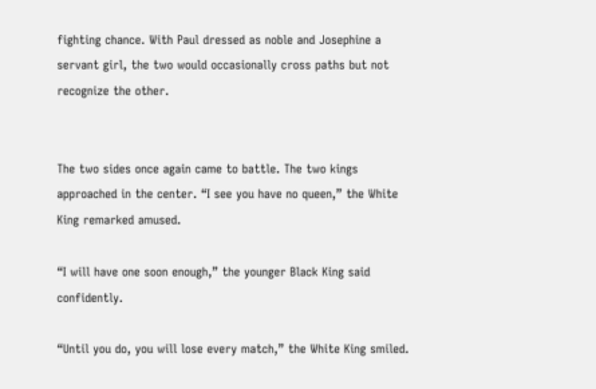fighting chance. With Paul dressed as noble and Josephine a servant girl, the two would occasionally cross paths but not recognize the other.


The two sides once again came to battle. The two kings approached in the center. “I see you have no queen,” the White King remarked amused.

“I will have one soon enough,” the younger Black King said confidently.

“Until you do, you will lose every match,” the White King smiled.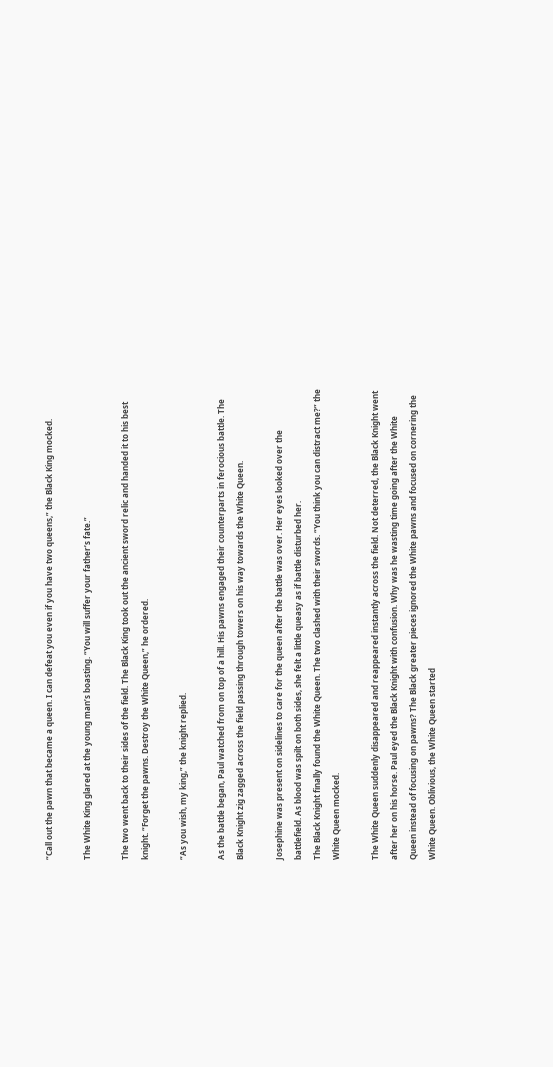“Call out the pawn that became a queen. I can defeat you even if you have two queens,” the Black King mocked.

The White King glared at the young man’s boasting. “You will suffer your father’s fate.”

The two went back to their sides of the field. The Black King took out the ancient sword relic and handed it to his best knight. “Forget the pawns. Destroy the White Queen,” he ordered.

“As you wish, my king,” the knight replied.

As the battle began, Paul watched from on top of a hill. His pawns engaged their counterparts in ferocious battle. The Black Knight zig zagged across the field passing through towers on his way towards the White Queen.

Josephine was present on sidelines to care for the queen after the battle was over. Her eyes looked over the battlefield. As blood was spilt on both sides, she felt a little queasy as if battle disturbed her.
The Black Knight finally found the White Queen. The two clashed with their swords. “You think you can distract me?” the White Queen mocked.

The White Queen suddenly disappeared and reappeared instantly across the field. Not deterred, the Black Knight went after her on his horse. Paul eyed the Black Knight with confusion. Why was he wasting time going after the White Queen instead of focusing on pawns? The Black greater pieces ignored the White pawns and focused on cornering the White Queen. Oblivious, the White Queen started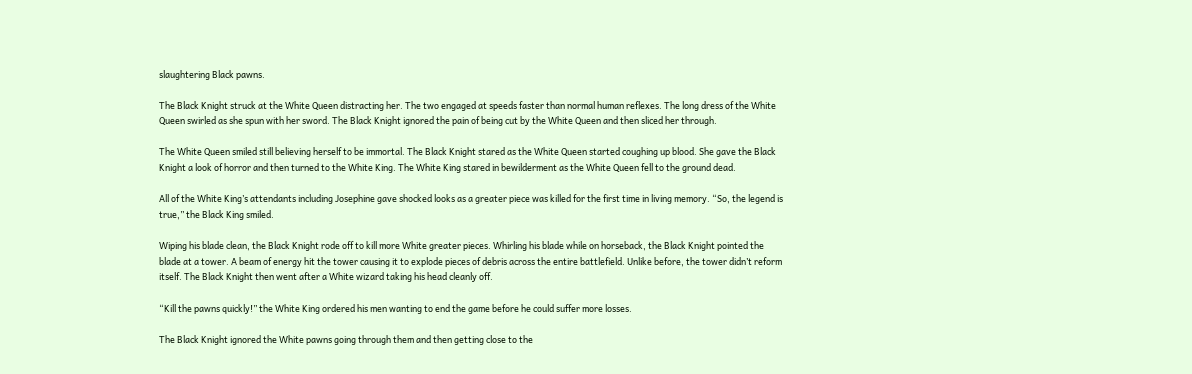slaughtering Black pawns.

The Black Knight struck at the White Queen distracting her. The two engaged at speeds faster than normal human reflexes. The long dress of the White Queen swirled as she spun with her sword. The Black Knight ignored the pain of being cut by the White Queen and then sliced her through.

The White Queen smiled still believing herself to be immortal. The Black Knight stared as the White Queen started coughing up blood. She gave the Black Knight a look of horror and then turned to the White King. The White King stared in bewilderment as the White Queen fell to the ground dead.

All of the White King’s attendants including Josephine gave shocked looks as a greater piece was killed for the first time in living memory. “So, the legend is true,” the Black King smiled.

Wiping his blade clean, the Black Knight rode off to kill more White greater pieces. Whirling his blade while on horseback, the Black Knight pointed the blade at a tower. A beam of energy hit the tower causing it to explode pieces of debris across the entire battlefield. Unlike before, the tower didn’t reform itself. The Black Knight then went after a White wizard taking his head cleanly off.

“Kill the pawns quickly!” the White King ordered his men wanting to end the game before he could suffer more losses.

The Black Knight ignored the White pawns going through them and then getting close to the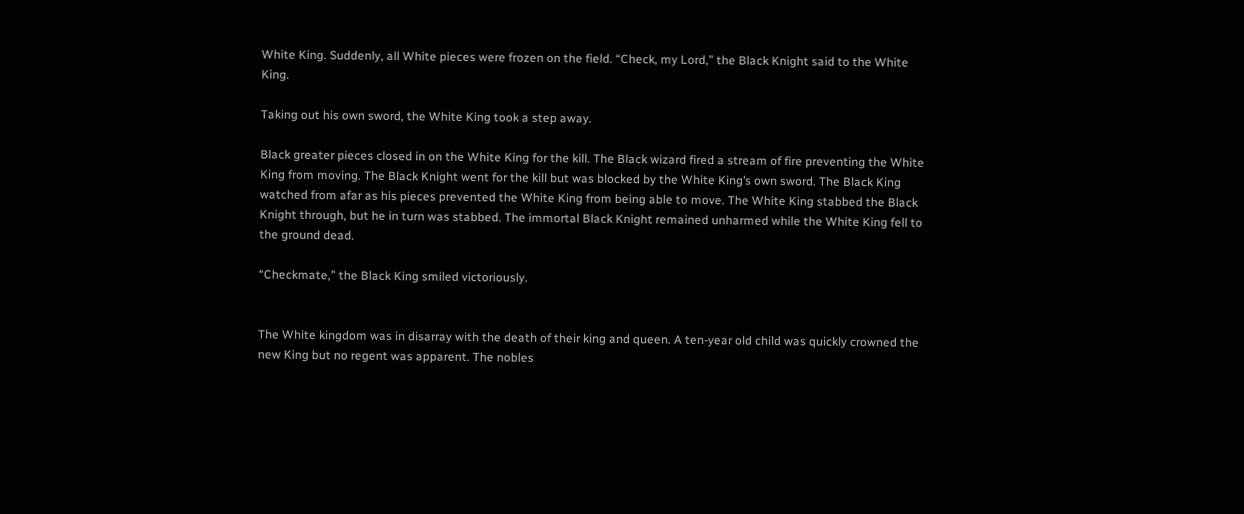White King. Suddenly, all White pieces were frozen on the field. “Check, my Lord,” the Black Knight said to the White King.

Taking out his own sword, the White King took a step away.

Black greater pieces closed in on the White King for the kill. The Black wizard fired a stream of fire preventing the White King from moving. The Black Knight went for the kill but was blocked by the White King’s own sword. The Black King watched from afar as his pieces prevented the White King from being able to move. The White King stabbed the Black Knight through, but he in turn was stabbed. The immortal Black Knight remained unharmed while the White King fell to the ground dead.

“Checkmate,” the Black King smiled victoriously.


The White kingdom was in disarray with the death of their king and queen. A ten-year old child was quickly crowned the new King but no regent was apparent. The nobles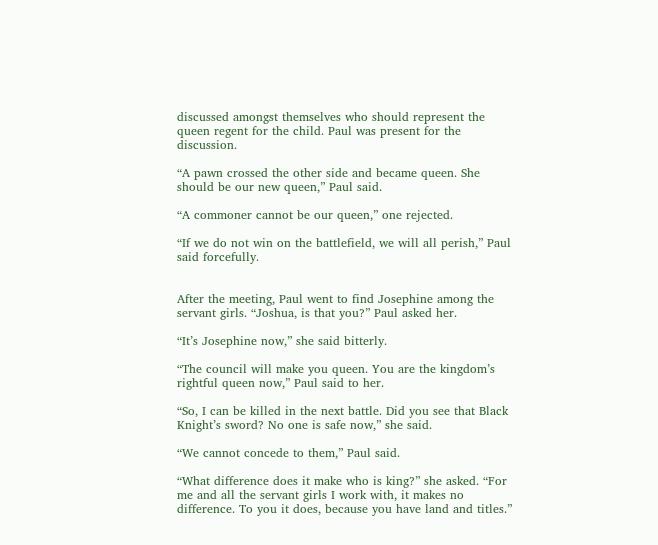discussed amongst themselves who should represent the queen regent for the child. Paul was present for the discussion.

“A pawn crossed the other side and became queen. She should be our new queen,” Paul said.

“A commoner cannot be our queen,” one rejected.

“If we do not win on the battlefield, we will all perish,” Paul said forcefully.


After the meeting, Paul went to find Josephine among the servant girls. “Joshua, is that you?” Paul asked her.

“It’s Josephine now,” she said bitterly.

“The council will make you queen. You are the kingdom’s rightful queen now,” Paul said to her.

“So, I can be killed in the next battle. Did you see that Black Knight’s sword? No one is safe now,” she said.

“We cannot concede to them,” Paul said.

“What difference does it make who is king?” she asked. “For me and all the servant girls I work with, it makes no difference. To you it does, because you have land and titles.”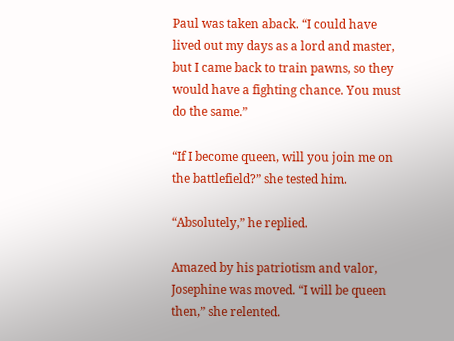Paul was taken aback. “I could have lived out my days as a lord and master, but I came back to train pawns, so they would have a fighting chance. You must do the same.”

“If I become queen, will you join me on the battlefield?” she tested him.

“Absolutely,” he replied.

Amazed by his patriotism and valor, Josephine was moved. “I will be queen then,” she relented.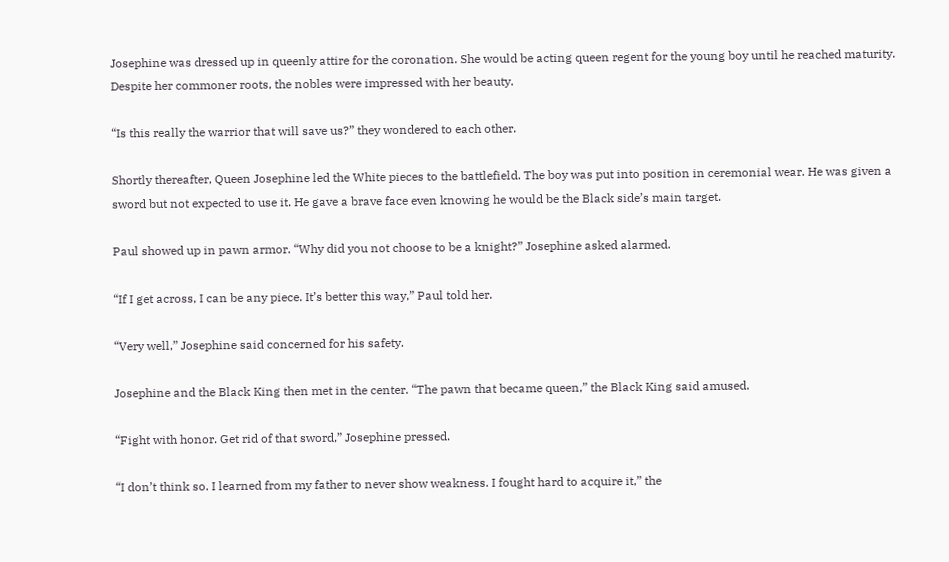Josephine was dressed up in queenly attire for the coronation. She would be acting queen regent for the young boy until he reached maturity. Despite her commoner roots, the nobles were impressed with her beauty.

“Is this really the warrior that will save us?” they wondered to each other.

Shortly thereafter, Queen Josephine led the White pieces to the battlefield. The boy was put into position in ceremonial wear. He was given a sword but not expected to use it. He gave a brave face even knowing he would be the Black side’s main target.

Paul showed up in pawn armor. “Why did you not choose to be a knight?” Josephine asked alarmed.

“If I get across, I can be any piece. It’s better this way,” Paul told her.

“Very well,” Josephine said concerned for his safety.

Josephine and the Black King then met in the center. “The pawn that became queen,” the Black King said amused.

“Fight with honor. Get rid of that sword,” Josephine pressed.

“I don’t think so. I learned from my father to never show weakness. I fought hard to acquire it,” the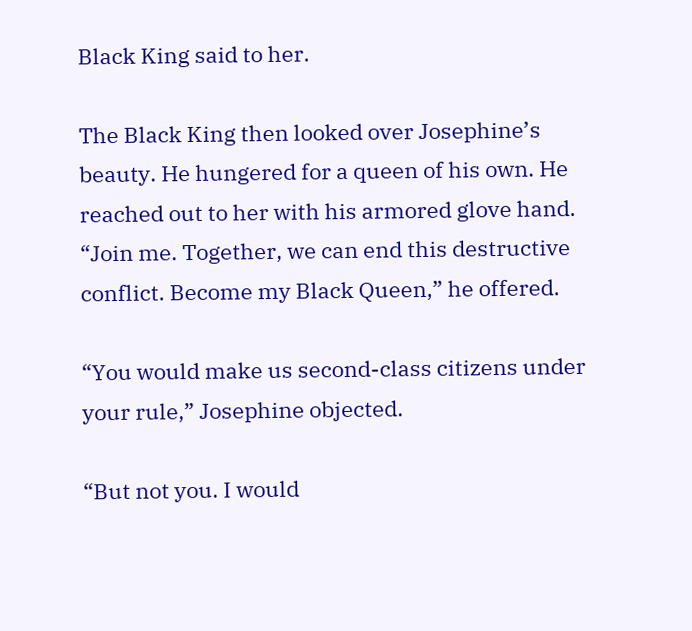Black King said to her.

The Black King then looked over Josephine’s beauty. He hungered for a queen of his own. He reached out to her with his armored glove hand. “Join me. Together, we can end this destructive conflict. Become my Black Queen,” he offered.

“You would make us second-class citizens under your rule,” Josephine objected.

“But not you. I would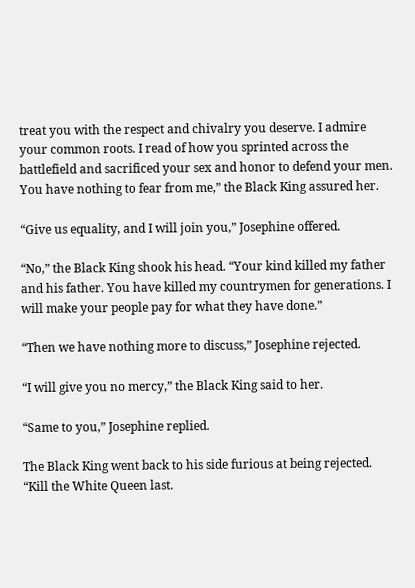treat you with the respect and chivalry you deserve. I admire your common roots. I read of how you sprinted across the battlefield and sacrificed your sex and honor to defend your men.
You have nothing to fear from me,” the Black King assured her.

“Give us equality, and I will join you,” Josephine offered.

“No,” the Black King shook his head. “Your kind killed my father and his father. You have killed my countrymen for generations. I will make your people pay for what they have done.”

“Then we have nothing more to discuss,” Josephine rejected.

“I will give you no mercy,” the Black King said to her.

“Same to you,” Josephine replied.

The Black King went back to his side furious at being rejected. “Kill the White Queen last.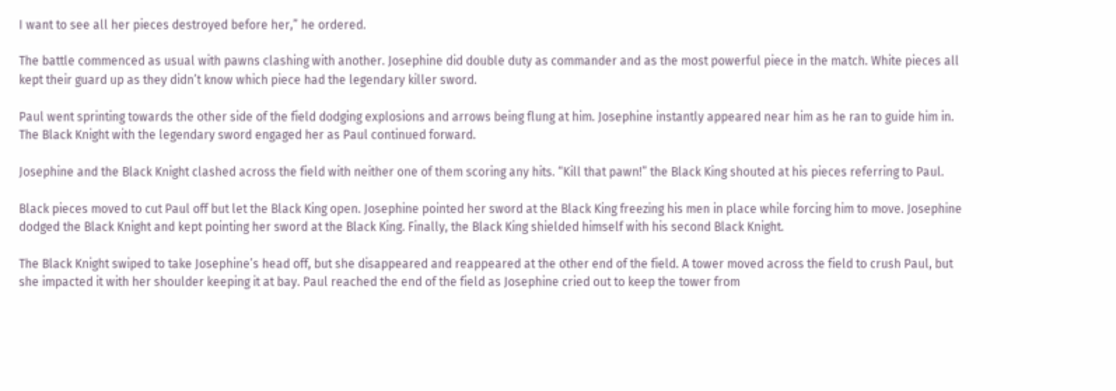I want to see all her pieces destroyed before her,” he ordered.

The battle commenced as usual with pawns clashing with another. Josephine did double duty as commander and as the most powerful piece in the match. White pieces all kept their guard up as they didn’t know which piece had the legendary killer sword.

Paul went sprinting towards the other side of the field dodging explosions and arrows being flung at him. Josephine instantly appeared near him as he ran to guide him in. The Black Knight with the legendary sword engaged her as Paul continued forward.

Josephine and the Black Knight clashed across the field with neither one of them scoring any hits. “Kill that pawn!” the Black King shouted at his pieces referring to Paul.

Black pieces moved to cut Paul off but let the Black King open. Josephine pointed her sword at the Black King freezing his men in place while forcing him to move. Josephine dodged the Black Knight and kept pointing her sword at the Black King. Finally, the Black King shielded himself with his second Black Knight.

The Black Knight swiped to take Josephine’s head off, but she disappeared and reappeared at the other end of the field. A tower moved across the field to crush Paul, but she impacted it with her shoulder keeping it at bay. Paul reached the end of the field as Josephine cried out to keep the tower from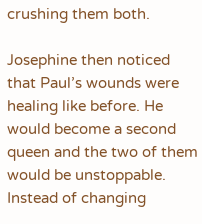crushing them both.

Josephine then noticed that Paul’s wounds were healing like before. He would become a second queen and the two of them would be unstoppable. Instead of changing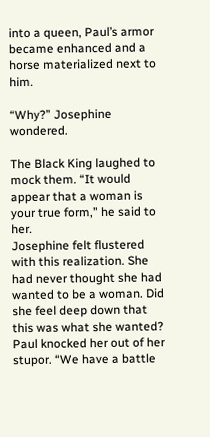into a queen, Paul’s armor became enhanced and a horse materialized next to him.

“Why?” Josephine wondered.

The Black King laughed to mock them. “It would appear that a woman is your true form,” he said to her.
Josephine felt flustered with this realization. She had never thought she had wanted to be a woman. Did she feel deep down that this was what she wanted? Paul knocked her out of her stupor. “We have a battle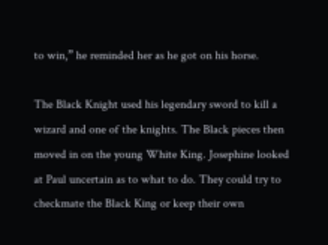to win,” he reminded her as he got on his horse.

The Black Knight used his legendary sword to kill a wizard and one of the knights. The Black pieces then moved in on the young White King. Josephine looked at Paul uncertain as to what to do. They could try to checkmate the Black King or keep their own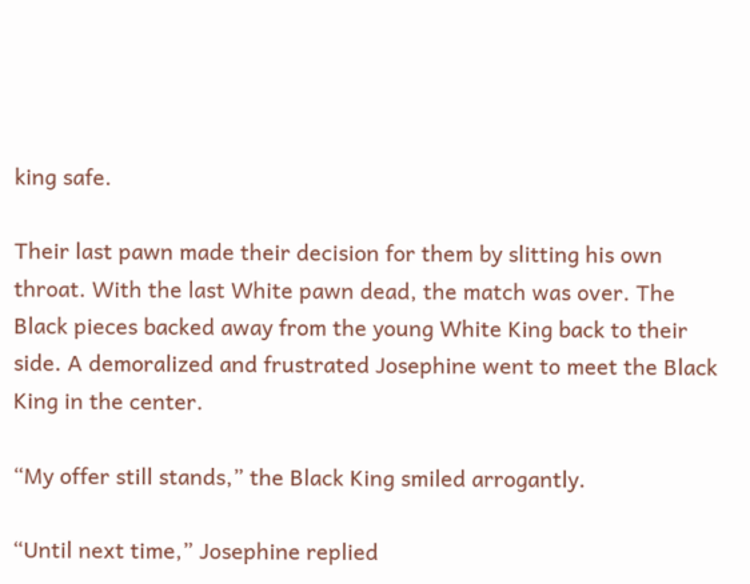king safe.

Their last pawn made their decision for them by slitting his own throat. With the last White pawn dead, the match was over. The Black pieces backed away from the young White King back to their side. A demoralized and frustrated Josephine went to meet the Black King in the center.

“My offer still stands,” the Black King smiled arrogantly.

“Until next time,” Josephine replied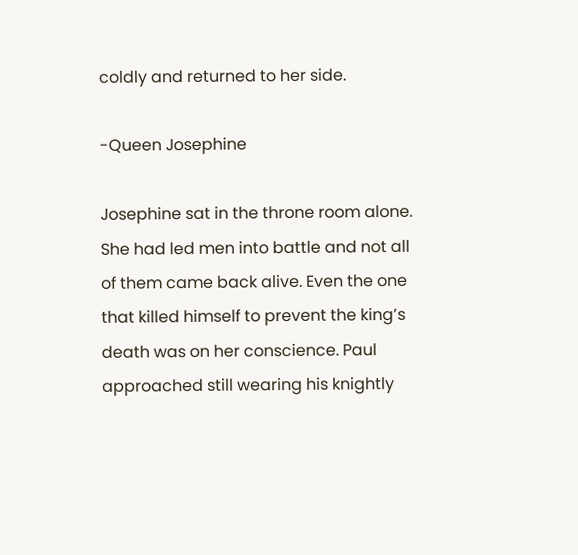coldly and returned to her side.

-Queen Josephine

Josephine sat in the throne room alone. She had led men into battle and not all of them came back alive. Even the one that killed himself to prevent the king’s death was on her conscience. Paul approached still wearing his knightly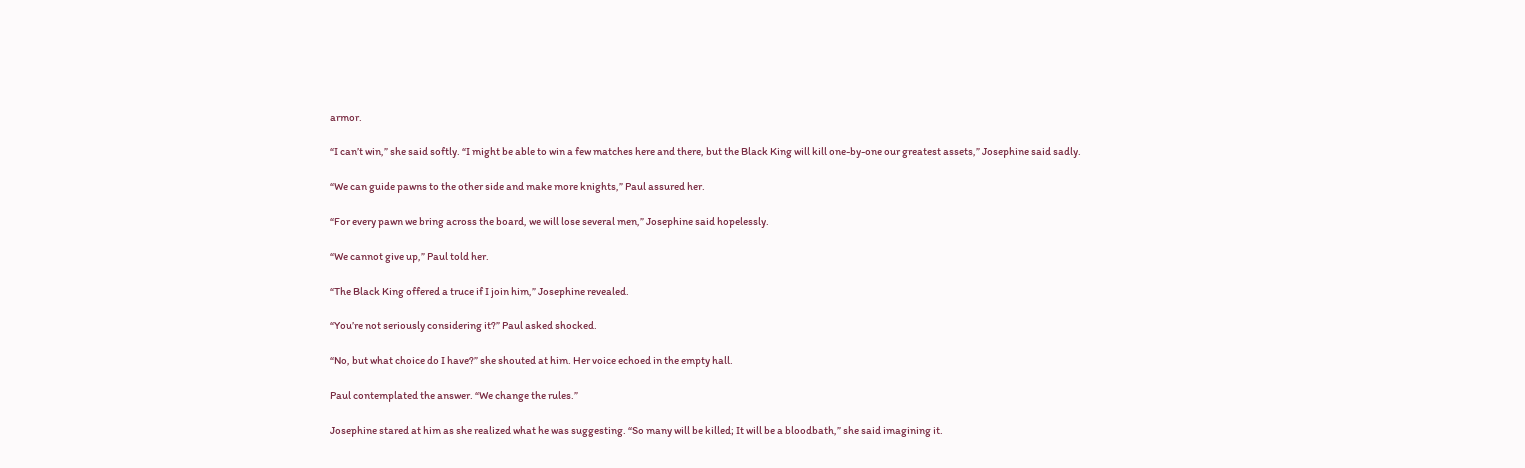armor.

“I can’t win,” she said softly. “I might be able to win a few matches here and there, but the Black King will kill one-by-one our greatest assets,” Josephine said sadly.

“We can guide pawns to the other side and make more knights,” Paul assured her.

“For every pawn we bring across the board, we will lose several men,” Josephine said hopelessly.

“We cannot give up,” Paul told her.

“The Black King offered a truce if I join him,” Josephine revealed.

“You’re not seriously considering it?” Paul asked shocked.

“No, but what choice do I have?” she shouted at him. Her voice echoed in the empty hall.

Paul contemplated the answer. “We change the rules.”

Josephine stared at him as she realized what he was suggesting. “So many will be killed; It will be a bloodbath,” she said imagining it.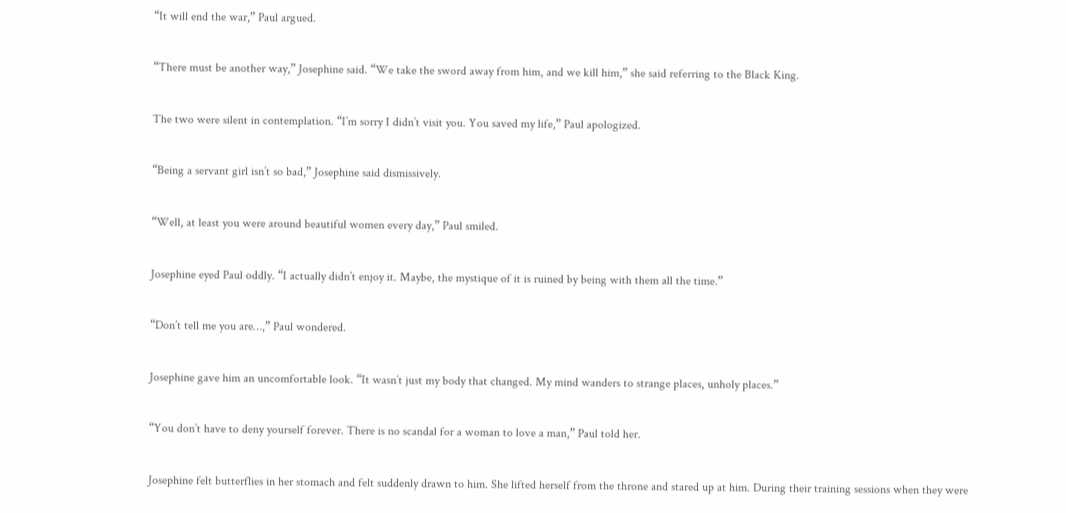“It will end the war,” Paul argued.

“There must be another way,” Josephine said. “We take the sword away from him, and we kill him,” she said referring to the Black King.

The two were silent in contemplation. “I’m sorry I didn’t visit you. You saved my life,” Paul apologized.

“Being a servant girl isn’t so bad,” Josephine said dismissively.

“Well, at least you were around beautiful women every day,” Paul smiled.

Josephine eyed Paul oddly. “I actually didn’t enjoy it. Maybe, the mystique of it is ruined by being with them all the time.”

“Don’t tell me you are…,” Paul wondered.

Josephine gave him an uncomfortable look. “It wasn’t just my body that changed. My mind wanders to strange places, unholy places.”

“You don’t have to deny yourself forever. There is no scandal for a woman to love a man,” Paul told her.

Josephine felt butterflies in her stomach and felt suddenly drawn to him. She lifted herself from the throne and stared up at him. During their training sessions when they were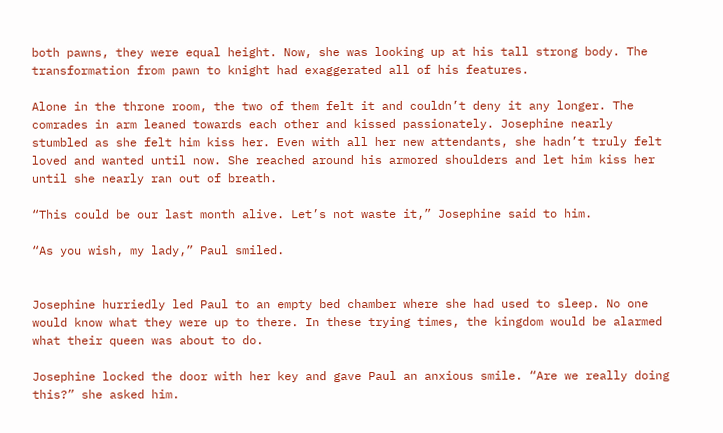both pawns, they were equal height. Now, she was looking up at his tall strong body. The transformation from pawn to knight had exaggerated all of his features.

Alone in the throne room, the two of them felt it and couldn’t deny it any longer. The comrades in arm leaned towards each other and kissed passionately. Josephine nearly stumbled as she felt him kiss her. Even with all her new attendants, she hadn’t truly felt loved and wanted until now. She reached around his armored shoulders and let him kiss her until she nearly ran out of breath.

“This could be our last month alive. Let’s not waste it,” Josephine said to him.

“As you wish, my lady,” Paul smiled.


Josephine hurriedly led Paul to an empty bed chamber where she had used to sleep. No one would know what they were up to there. In these trying times, the kingdom would be alarmed what their queen was about to do.

Josephine locked the door with her key and gave Paul an anxious smile. “Are we really doing this?” she asked him.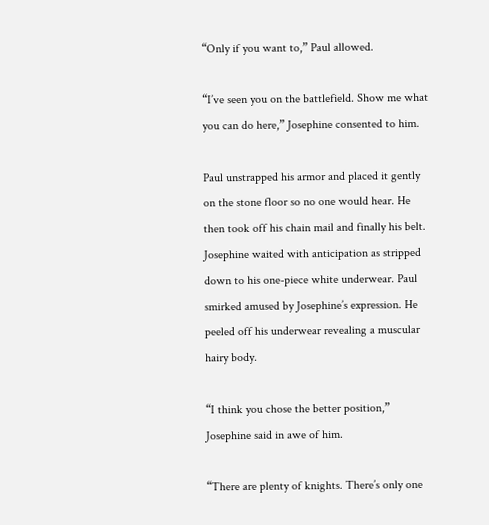“Only if you want to,” Paul allowed.

“I’ve seen you on the battlefield. Show me what you can do here,” Josephine consented to him.

Paul unstrapped his armor and placed it gently on the stone floor so no one would hear. He then took off his chain mail and finally his belt. Josephine waited with anticipation as stripped down to his one-piece white underwear. Paul smirked amused by Josephine’s expression. He peeled off his underwear revealing a muscular hairy body.

“I think you chose the better position,” Josephine said in awe of him.

“There are plenty of knights. There’s only one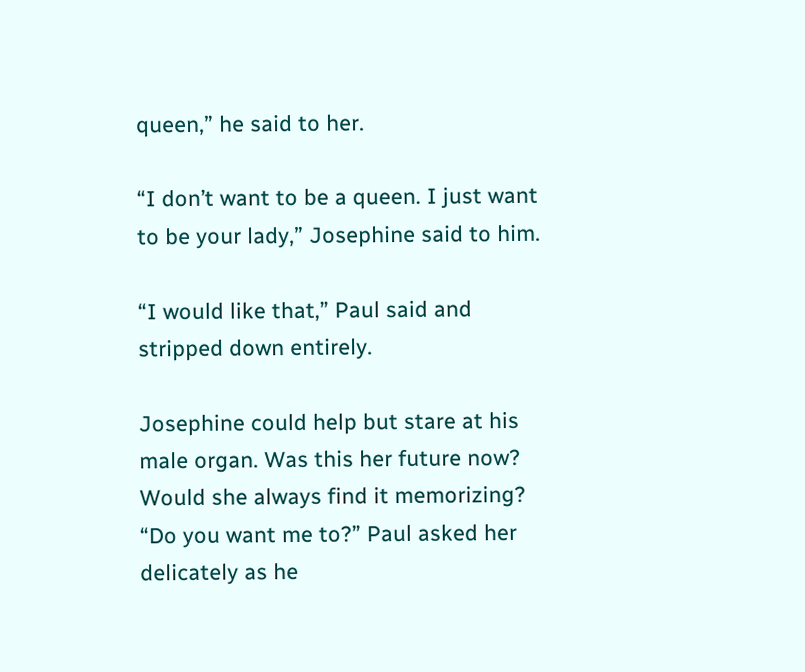queen,” he said to her.

“I don’t want to be a queen. I just want to be your lady,” Josephine said to him.

“I would like that,” Paul said and stripped down entirely.

Josephine could help but stare at his male organ. Was this her future now? Would she always find it memorizing? “Do you want me to?” Paul asked her delicately as he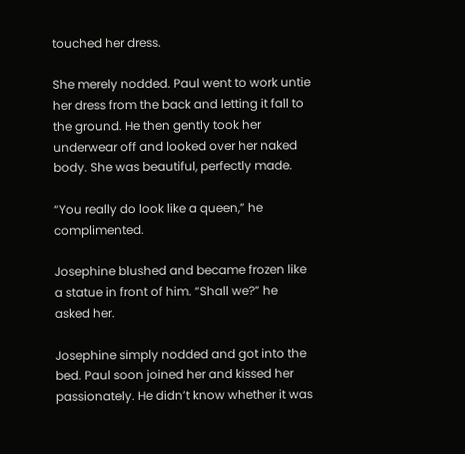touched her dress.

She merely nodded. Paul went to work untie her dress from the back and letting it fall to the ground. He then gently took her underwear off and looked over her naked body. She was beautiful, perfectly made.

“You really do look like a queen,” he complimented.

Josephine blushed and became frozen like a statue in front of him. “Shall we?” he asked her.

Josephine simply nodded and got into the bed. Paul soon joined her and kissed her passionately. He didn’t know whether it was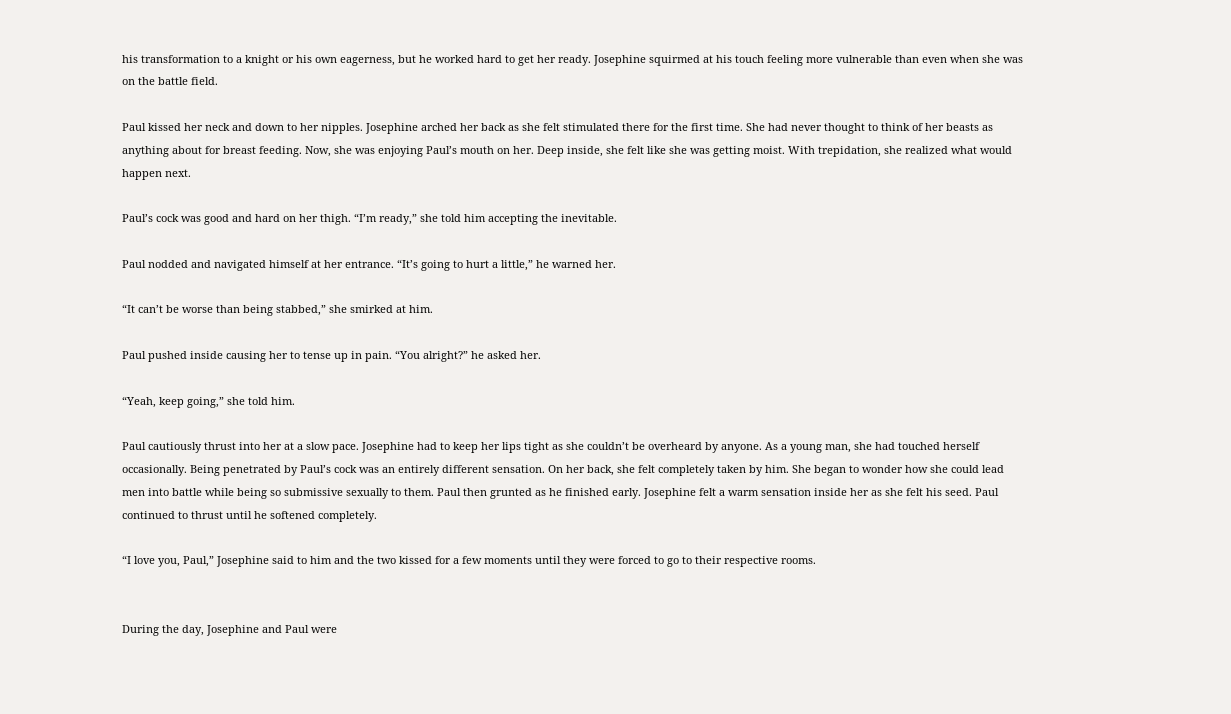his transformation to a knight or his own eagerness, but he worked hard to get her ready. Josephine squirmed at his touch feeling more vulnerable than even when she was on the battle field.

Paul kissed her neck and down to her nipples. Josephine arched her back as she felt stimulated there for the first time. She had never thought to think of her beasts as anything about for breast feeding. Now, she was enjoying Paul’s mouth on her. Deep inside, she felt like she was getting moist. With trepidation, she realized what would happen next.

Paul’s cock was good and hard on her thigh. “I’m ready,” she told him accepting the inevitable.

Paul nodded and navigated himself at her entrance. “It’s going to hurt a little,” he warned her.

“It can’t be worse than being stabbed,” she smirked at him.

Paul pushed inside causing her to tense up in pain. “You alright?” he asked her.

“Yeah, keep going,” she told him.

Paul cautiously thrust into her at a slow pace. Josephine had to keep her lips tight as she couldn’t be overheard by anyone. As a young man, she had touched herself occasionally. Being penetrated by Paul’s cock was an entirely different sensation. On her back, she felt completely taken by him. She began to wonder how she could lead men into battle while being so submissive sexually to them. Paul then grunted as he finished early. Josephine felt a warm sensation inside her as she felt his seed. Paul continued to thrust until he softened completely.

“I love you, Paul,” Josephine said to him and the two kissed for a few moments until they were forced to go to their respective rooms.


During the day, Josephine and Paul were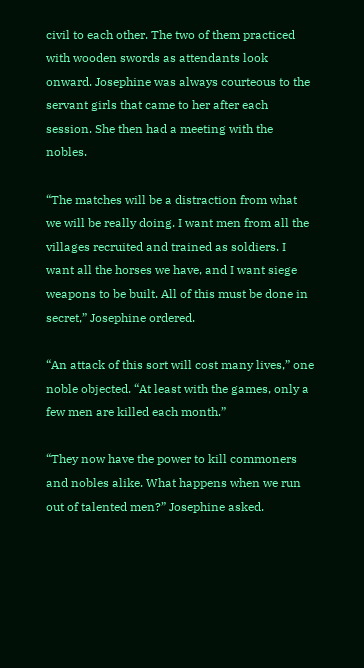civil to each other. The two of them practiced with wooden swords as attendants look onward. Josephine was always courteous to the servant girls that came to her after each session. She then had a meeting with the nobles.

“The matches will be a distraction from what we will be really doing. I want men from all the villages recruited and trained as soldiers. I want all the horses we have, and I want siege weapons to be built. All of this must be done in secret,” Josephine ordered.

“An attack of this sort will cost many lives,” one noble objected. “At least with the games, only a few men are killed each month.”

“They now have the power to kill commoners and nobles alike. What happens when we run out of talented men?” Josephine asked.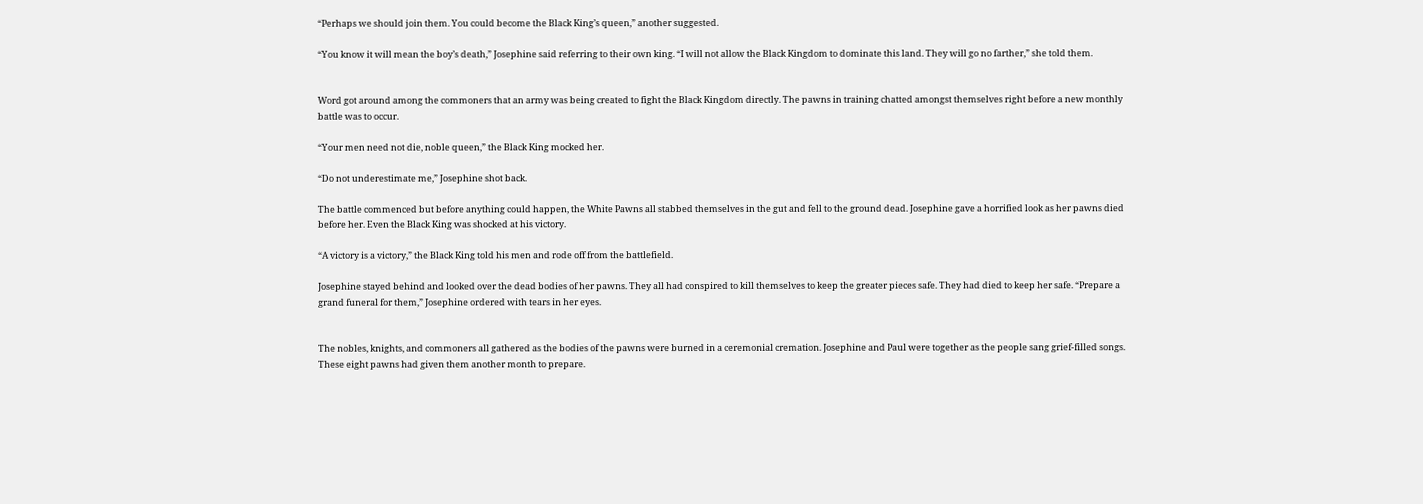“Perhaps we should join them. You could become the Black King’s queen,” another suggested.

“You know it will mean the boy’s death,” Josephine said referring to their own king. “I will not allow the Black Kingdom to dominate this land. They will go no farther,” she told them.


Word got around among the commoners that an army was being created to fight the Black Kingdom directly. The pawns in training chatted amongst themselves right before a new monthly battle was to occur.

“Your men need not die, noble queen,” the Black King mocked her.

“Do not underestimate me,” Josephine shot back.

The battle commenced but before anything could happen, the White Pawns all stabbed themselves in the gut and fell to the ground dead. Josephine gave a horrified look as her pawns died before her. Even the Black King was shocked at his victory.

“A victory is a victory,” the Black King told his men and rode off from the battlefield.

Josephine stayed behind and looked over the dead bodies of her pawns. They all had conspired to kill themselves to keep the greater pieces safe. They had died to keep her safe. “Prepare a grand funeral for them,” Josephine ordered with tears in her eyes.


The nobles, knights, and commoners all gathered as the bodies of the pawns were burned in a ceremonial cremation. Josephine and Paul were together as the people sang grief-filled songs. These eight pawns had given them another month to prepare.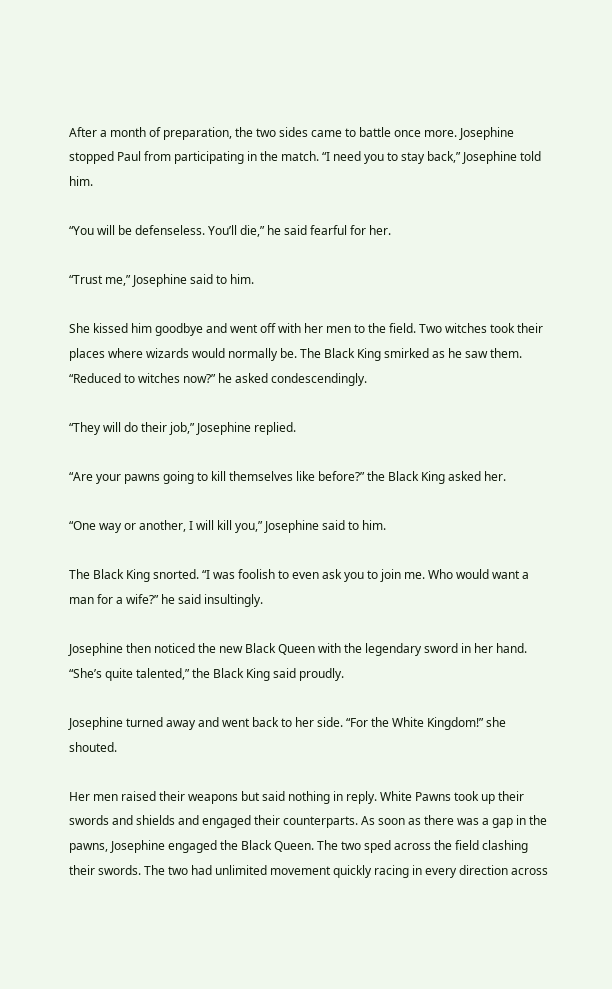After a month of preparation, the two sides came to battle once more. Josephine stopped Paul from participating in the match. “I need you to stay back,” Josephine told him.

“You will be defenseless. You’ll die,” he said fearful for her.

“Trust me,” Josephine said to him.

She kissed him goodbye and went off with her men to the field. Two witches took their places where wizards would normally be. The Black King smirked as he saw them. “Reduced to witches now?” he asked condescendingly.

“They will do their job,” Josephine replied.

“Are your pawns going to kill themselves like before?” the Black King asked her.

“One way or another, I will kill you,” Josephine said to him.

The Black King snorted. “I was foolish to even ask you to join me. Who would want a man for a wife?” he said insultingly.

Josephine then noticed the new Black Queen with the legendary sword in her hand. “She’s quite talented,” the Black King said proudly.

Josephine turned away and went back to her side. “For the White Kingdom!” she shouted.

Her men raised their weapons but said nothing in reply. White Pawns took up their swords and shields and engaged their counterparts. As soon as there was a gap in the pawns, Josephine engaged the Black Queen. The two sped across the field clashing their swords. The two had unlimited movement quickly racing in every direction across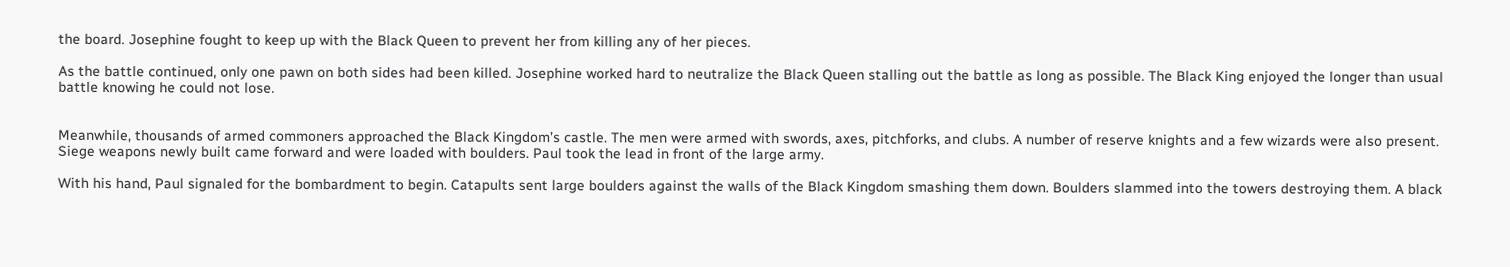the board. Josephine fought to keep up with the Black Queen to prevent her from killing any of her pieces.

As the battle continued, only one pawn on both sides had been killed. Josephine worked hard to neutralize the Black Queen stalling out the battle as long as possible. The Black King enjoyed the longer than usual battle knowing he could not lose.


Meanwhile, thousands of armed commoners approached the Black Kingdom’s castle. The men were armed with swords, axes, pitchforks, and clubs. A number of reserve knights and a few wizards were also present. Siege weapons newly built came forward and were loaded with boulders. Paul took the lead in front of the large army.

With his hand, Paul signaled for the bombardment to begin. Catapults sent large boulders against the walls of the Black Kingdom smashing them down. Boulders slammed into the towers destroying them. A black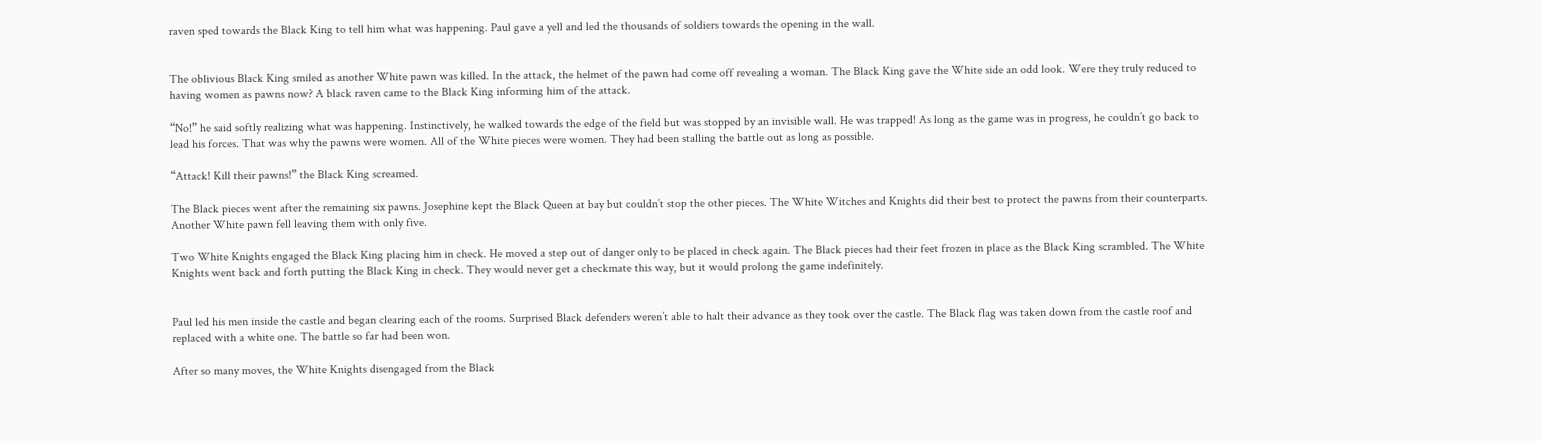raven sped towards the Black King to tell him what was happening. Paul gave a yell and led the thousands of soldiers towards the opening in the wall.


The oblivious Black King smiled as another White pawn was killed. In the attack, the helmet of the pawn had come off revealing a woman. The Black King gave the White side an odd look. Were they truly reduced to having women as pawns now? A black raven came to the Black King informing him of the attack.

“No!” he said softly realizing what was happening. Instinctively, he walked towards the edge of the field but was stopped by an invisible wall. He was trapped! As long as the game was in progress, he couldn’t go back to lead his forces. That was why the pawns were women. All of the White pieces were women. They had been stalling the battle out as long as possible.

“Attack! Kill their pawns!” the Black King screamed.

The Black pieces went after the remaining six pawns. Josephine kept the Black Queen at bay but couldn’t stop the other pieces. The White Witches and Knights did their best to protect the pawns from their counterparts. Another White pawn fell leaving them with only five.

Two White Knights engaged the Black King placing him in check. He moved a step out of danger only to be placed in check again. The Black pieces had their feet frozen in place as the Black King scrambled. The White Knights went back and forth putting the Black King in check. They would never get a checkmate this way, but it would prolong the game indefinitely.


Paul led his men inside the castle and began clearing each of the rooms. Surprised Black defenders weren’t able to halt their advance as they took over the castle. The Black flag was taken down from the castle roof and replaced with a white one. The battle so far had been won.

After so many moves, the White Knights disengaged from the Black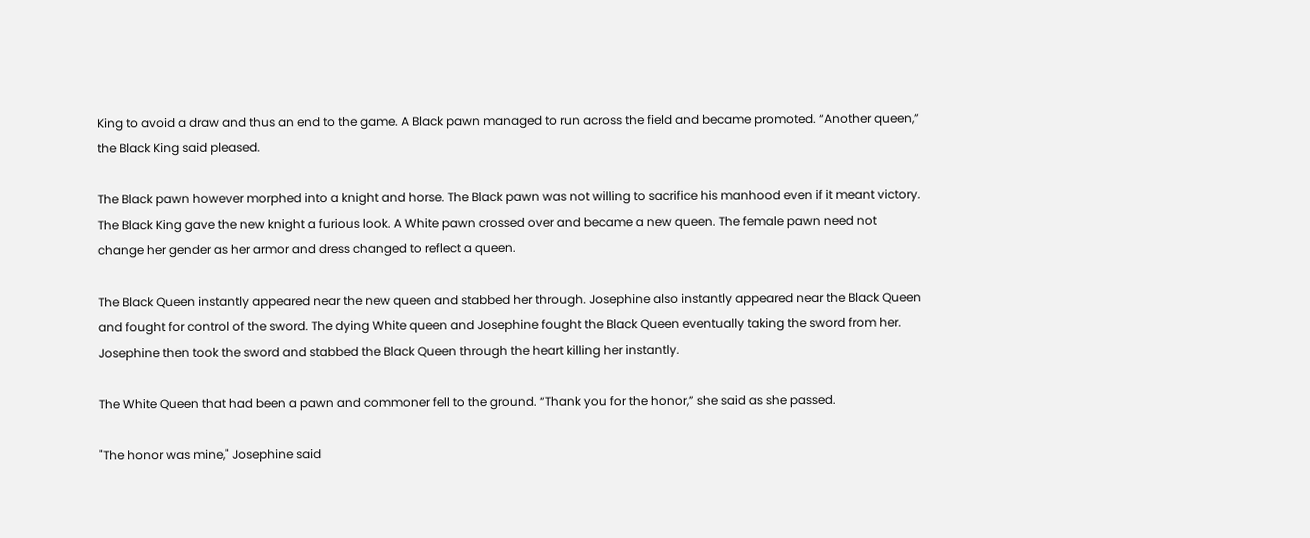King to avoid a draw and thus an end to the game. A Black pawn managed to run across the field and became promoted. “Another queen,” the Black King said pleased.

The Black pawn however morphed into a knight and horse. The Black pawn was not willing to sacrifice his manhood even if it meant victory. The Black King gave the new knight a furious look. A White pawn crossed over and became a new queen. The female pawn need not change her gender as her armor and dress changed to reflect a queen.

The Black Queen instantly appeared near the new queen and stabbed her through. Josephine also instantly appeared near the Black Queen and fought for control of the sword. The dying White queen and Josephine fought the Black Queen eventually taking the sword from her. Josephine then took the sword and stabbed the Black Queen through the heart killing her instantly.

The White Queen that had been a pawn and commoner fell to the ground. “Thank you for the honor,” she said as she passed.

"The honor was mine," Josephine said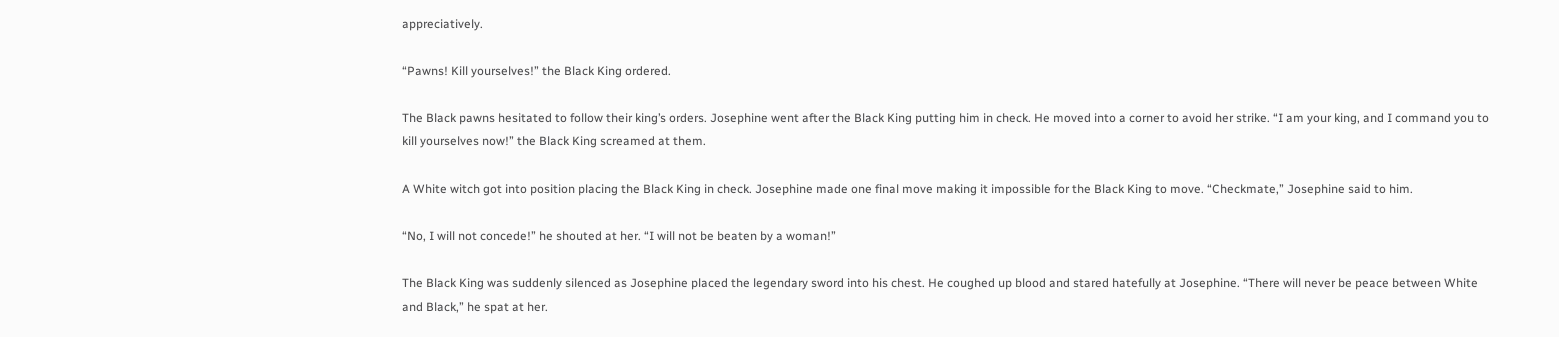appreciatively.

“Pawns! Kill yourselves!” the Black King ordered.

The Black pawns hesitated to follow their king’s orders. Josephine went after the Black King putting him in check. He moved into a corner to avoid her strike. “I am your king, and I command you to kill yourselves now!” the Black King screamed at them.

A White witch got into position placing the Black King in check. Josephine made one final move making it impossible for the Black King to move. “Checkmate,” Josephine said to him.

“No, I will not concede!” he shouted at her. “I will not be beaten by a woman!”

The Black King was suddenly silenced as Josephine placed the legendary sword into his chest. He coughed up blood and stared hatefully at Josephine. “There will never be peace between White and Black,” he spat at her.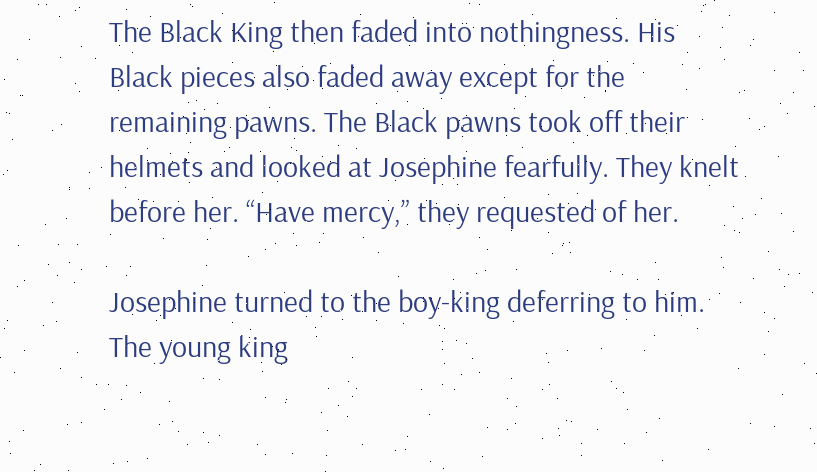The Black King then faded into nothingness. His Black pieces also faded away except for the remaining pawns. The Black pawns took off their helmets and looked at Josephine fearfully. They knelt before her. “Have mercy,” they requested of her.

Josephine turned to the boy-king deferring to him. The young king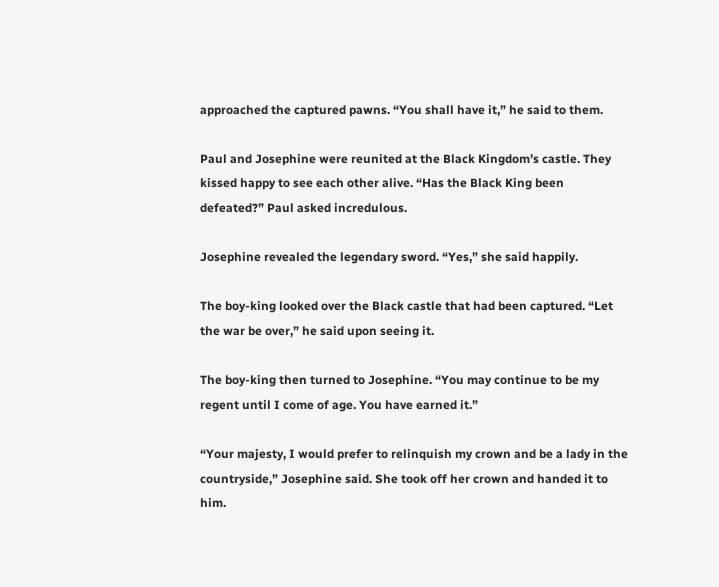approached the captured pawns. “You shall have it,” he said to them.

Paul and Josephine were reunited at the Black Kingdom’s castle. They kissed happy to see each other alive. “Has the Black King been defeated?” Paul asked incredulous.

Josephine revealed the legendary sword. “Yes,” she said happily.

The boy-king looked over the Black castle that had been captured. “Let the war be over,” he said upon seeing it.

The boy-king then turned to Josephine. “You may continue to be my regent until I come of age. You have earned it.”

“Your majesty, I would prefer to relinquish my crown and be a lady in the countryside,” Josephine said. She took off her crown and handed it to him.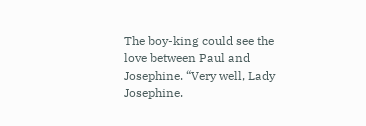The boy-king could see the love between Paul and Josephine. “Very well, Lady Josephine.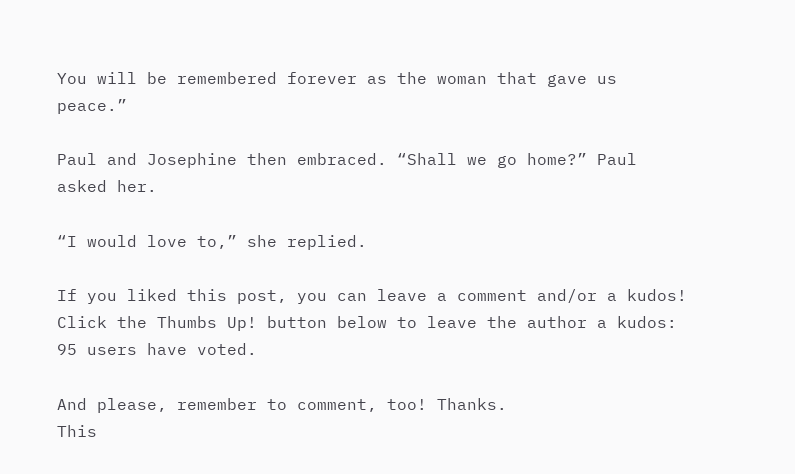You will be remembered forever as the woman that gave us peace.”

Paul and Josephine then embraced. “Shall we go home?” Paul asked her.

“I would love to,” she replied.

If you liked this post, you can leave a comment and/or a kudos!
Click the Thumbs Up! button below to leave the author a kudos:
95 users have voted.

And please, remember to comment, too! Thanks.
This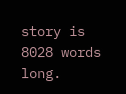story is 8028 words long.